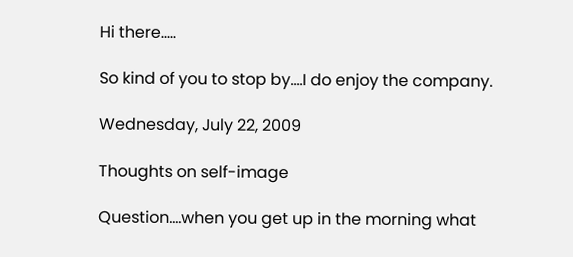Hi there.....

So kind of you to stop by....I do enjoy the company.

Wednesday, July 22, 2009

Thoughts on self-image

Question....when you get up in the morning what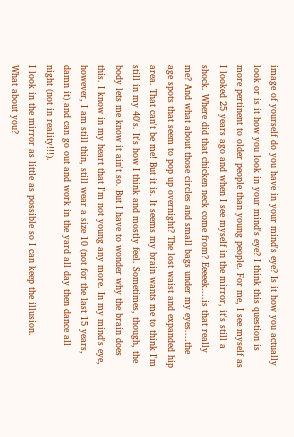image of yourself do you have in your mind's eye? Is it how you actually look or is it how you look in your mind's eye? I think this question is more pertinent to older people than young people. For me, I see myself as I looked 25 years ago and when I see myself in the mirror, it's still a shock. Where did that chicken neck come from? Eeeeek....is that really me? And what about those circles and small bags under my eyes....the age spots that seem to pop up overnight? The lost waist and expanded hip area. That can't be me! But it is. It seems my brain wants me to think I'm still in my 40's. It's how I think and mostly feel. Sometimes, though, the body lets me know it ain't so. But I have to wonder why the brain does this. I know in my heart that I'm not young any more. In my mind's eye, however, I am still thin, still wear a size 10 (not for the last 15 years, damn it) and can go out and work in the yard all day then dance all night (not in reality!!!).
I look in the mirror as little as possible so I can keep the illusion.
What about you?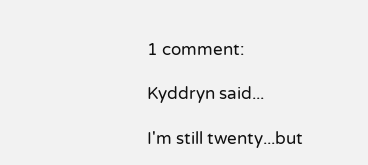1 comment:

Kyddryn said...

I'm still twenty...but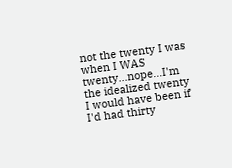not the twenty I was when I WAS twenty...nope...I'm the idealized twenty I would have been if I'd had thirty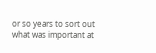or so years to sort out what was important at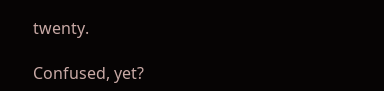twenty.

Confused, yet?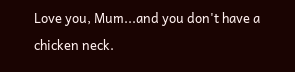Love you, Mum...and you don't have a chicken neck.